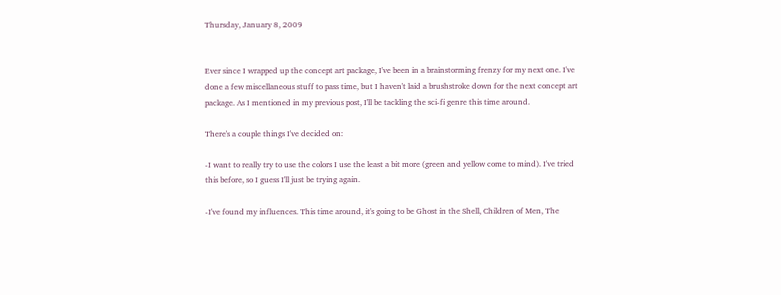Thursday, January 8, 2009


Ever since I wrapped up the concept art package, I've been in a brainstorming frenzy for my next one. I've done a few miscellaneous stuff to pass time, but I haven't laid a brushstroke down for the next concept art package. As I mentioned in my previous post, I'll be tackling the sci-fi genre this time around.

There's a couple things I've decided on:

-I want to really try to use the colors I use the least a bit more (green and yellow come to mind). I've tried this before, so I guess I'll just be trying again.

-I've found my influences. This time around, it's going to be Ghost in the Shell, Children of Men, The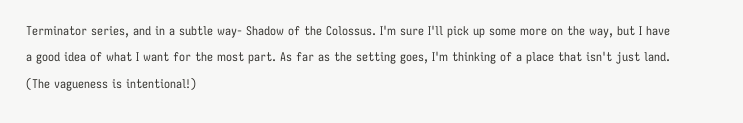Terminator series, and in a subtle way- Shadow of the Colossus. I'm sure I'll pick up some more on the way, but I have a good idea of what I want for the most part. As far as the setting goes, I'm thinking of a place that isn't just land. (The vagueness is intentional!)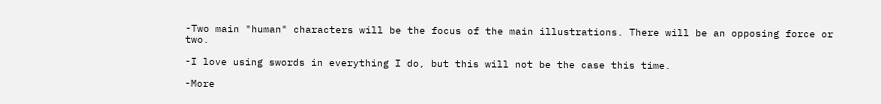-Two main "human" characters will be the focus of the main illustrations. There will be an opposing force or two.

-I love using swords in everything I do, but this will not be the case this time.

-More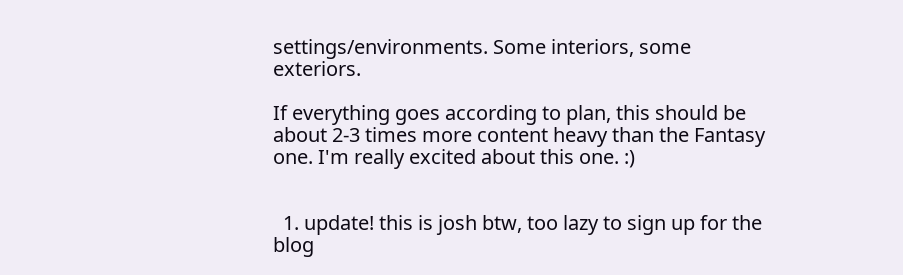settings/environments. Some interiors, some exteriors.

If everything goes according to plan, this should be about 2-3 times more content heavy than the Fantasy one. I'm really excited about this one. :)


  1. update! this is josh btw, too lazy to sign up for the blog